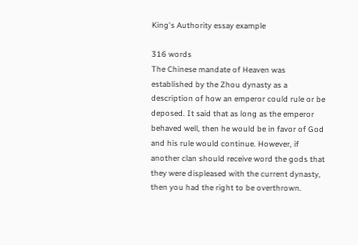King's Authority essay example

316 words
The Chinese mandate of Heaven was established by the Zhou dynasty as a description of how an emperor could rule or be deposed. It said that as long as the emperor behaved well, then he would be in favor of God and his rule would continue. However, if another clan should receive word the gods that they were displeased with the current dynasty, then you had the right to be overthrown.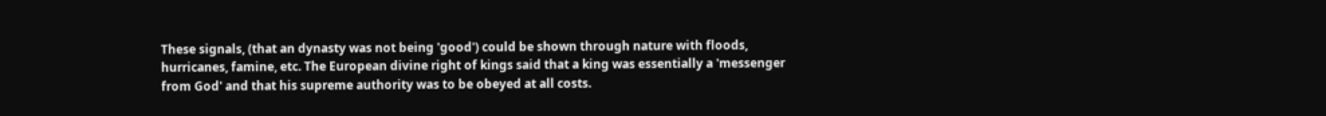These signals, (that an dynasty was not being 'good') could be shown through nature with floods, hurricanes, famine, etc. The European divine right of kings said that a king was essentially a 'messenger from God' and that his supreme authority was to be obeyed at all costs.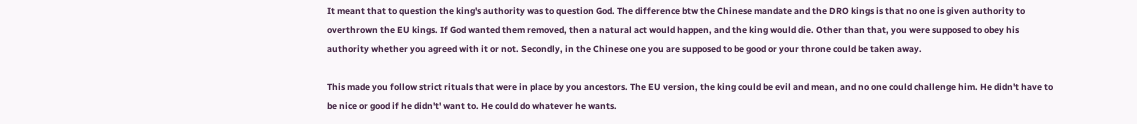It meant that to question the king's authority was to question God. The difference btw the Chinese mandate and the DRO kings is that no one is given authority to overthrown the EU kings. If God wanted them removed, then a natural act would happen, and the king would die. Other than that, you were supposed to obey his authority whether you agreed with it or not. Secondly, in the Chinese one you are supposed to be good or your throne could be taken away.

This made you follow strict rituals that were in place by you ancestors. The EU version, the king could be evil and mean, and no one could challenge him. He didn't have to be nice or good if he didn't' want to. He could do whatever he wants.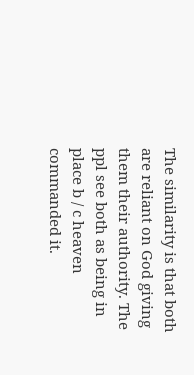The similarity is that both are reliant on God giving them their authority. The ppl see both as being in place b / c heaven commanded it.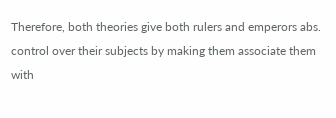Therefore, both theories give both rulers and emperors abs. control over their subjects by making them associate them with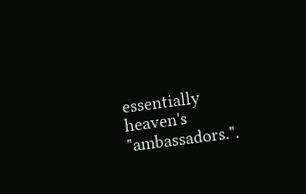essentially heaven's "ambassadors.".